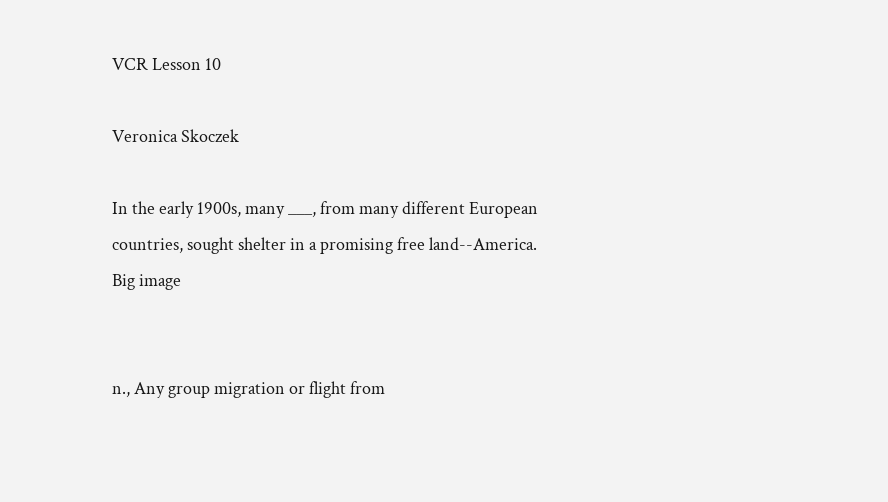VCR Lesson 10

Veronica Skoczek

In the early 1900s, many ___, from many different European countries, sought shelter in a promising free land--America.
Big image


n., Any group migration or flight from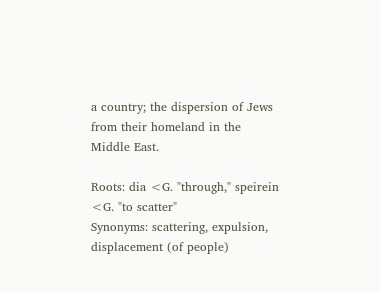a country; the dispersion of Jews from their homeland in the Middle East.

Roots: dia <G. "through," speirein <G. "to scatter"
Synonyms: scattering, expulsion, displacement (of people)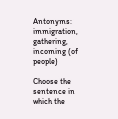Antonyms: immigration, gathering, incoming (of people)

Choose the sentence in which the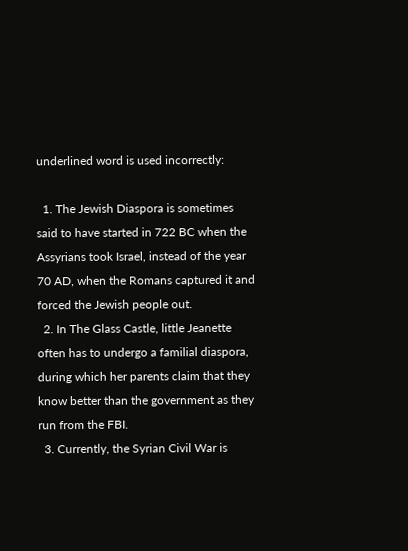underlined word is used incorrectly:

  1. The Jewish Diaspora is sometimes said to have started in 722 BC when the Assyrians took Israel, instead of the year 70 AD, when the Romans captured it and forced the Jewish people out.
  2. In The Glass Castle, little Jeanette often has to undergo a familial diaspora, during which her parents claim that they know better than the government as they run from the FBI.
  3. Currently, the Syrian Civil War is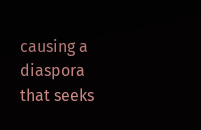causing a diaspora that seeks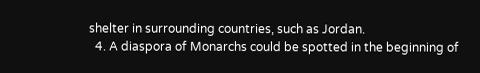shelter in surrounding countries, such as Jordan.
  4. A diaspora of Monarchs could be spotted in the beginning of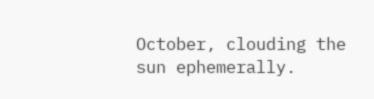October, clouding the sun ephemerally.